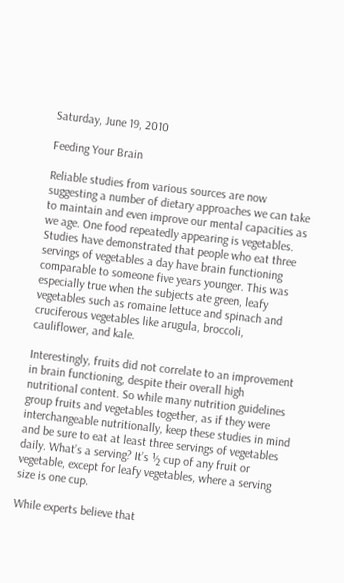Saturday, June 19, 2010

Feeding Your Brain

Reliable studies from various sources are now suggesting a number of dietary approaches we can take to maintain and even improve our mental capacities as we age. One food repeatedly appearing is vegetables. Studies have demonstrated that people who eat three servings of vegetables a day have brain functioning comparable to someone five years younger. This was especially true when the subjects ate green, leafy vegetables such as romaine lettuce and spinach and cruciferous vegetables like arugula, broccoli, cauliflower, and kale.

Interestingly, fruits did not correlate to an improvement in brain functioning, despite their overall high nutritional content. So while many nutrition guidelines group fruits and vegetables together, as if they were interchangeable nutritionally, keep these studies in mind and be sure to eat at least three servings of vegetables daily. What’s a serving? It’s ½ cup of any fruit or vegetable, except for leafy vegetables, where a serving size is one cup.

While experts believe that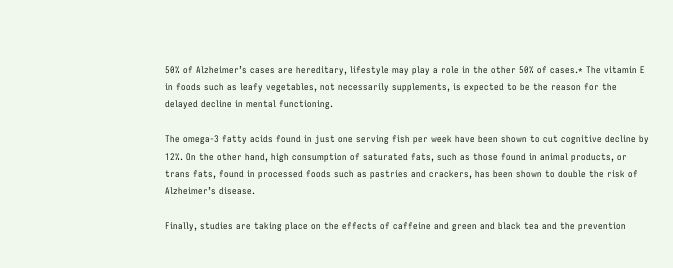50% of Alzheimer’s cases are hereditary, lifestyle may play a role in the other 50% of cases.* The vitamin E in foods such as leafy vegetables, not necessarily supplements, is expected to be the reason for the delayed decline in mental functioning.

The omega-3 fatty acids found in just one serving fish per week have been shown to cut cognitive decline by 12%. On the other hand, high consumption of saturated fats, such as those found in animal products, or trans fats, found in processed foods such as pastries and crackers, has been shown to double the risk of Alzheimer’s disease.

Finally, studies are taking place on the effects of caffeine and green and black tea and the prevention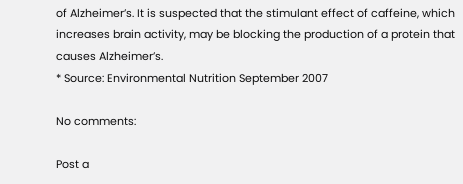of Alzheimer’s. It is suspected that the stimulant effect of caffeine, which increases brain activity, may be blocking the production of a protein that causes Alzheimer’s.
* Source: Environmental Nutrition September 2007

No comments:

Post a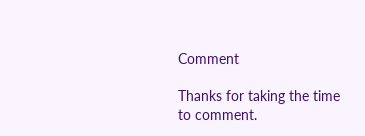Comment

Thanks for taking the time to comment.